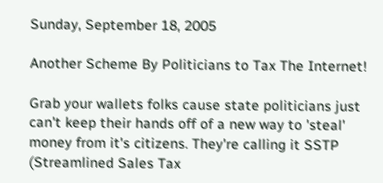Sunday, September 18, 2005

Another Scheme By Politicians to Tax The Internet!

Grab your wallets folks cause state politicians just can't keep their hands off of a new way to 'steal' money from it's citizens. They're calling it SSTP (Streamlined Sales Tax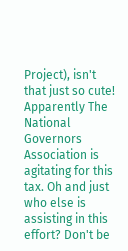Project), isn't that just so cute! Apparently The National Governors Association is agitating for this tax. Oh and just who else is assisting in this effort? Don't be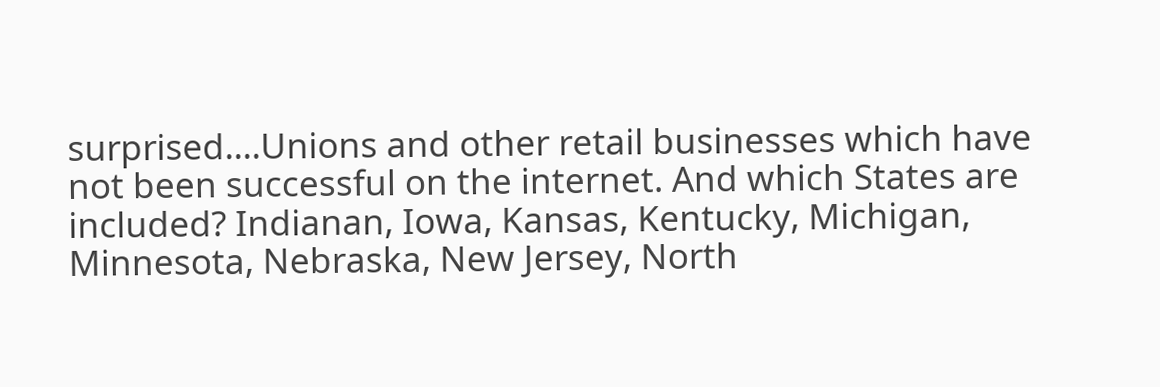surprised....Unions and other retail businesses which have not been successful on the internet. And which States are included? Indianan, Iowa, Kansas, Kentucky, Michigan, Minnesota, Nebraska, New Jersey, North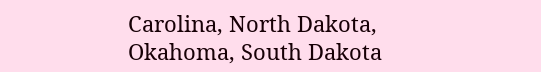Carolina, North Dakota, Okahoma, South Dakota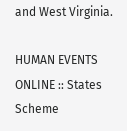and West Virginia.

HUMAN EVENTS ONLINE :: States Scheme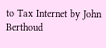to Tax Internet by John Berthoud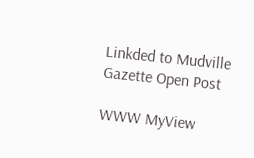Linkded to Mudville Gazette Open Post

WWW MyView